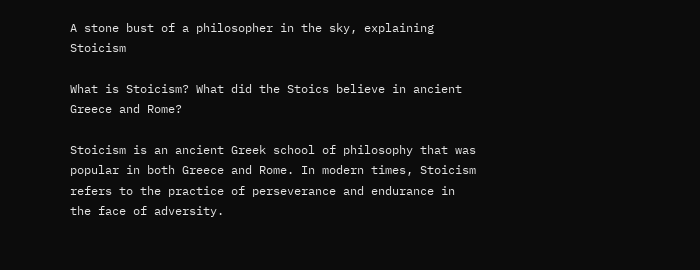A stone bust of a philosopher in the sky, explaining Stoicism

What is Stoicism? What did the Stoics believe in ancient Greece and Rome?

Stoicism is an ancient Greek school of philosophy that was popular in both Greece and Rome. In modern times, Stoicism refers to the practice of perseverance and endurance in the face of adversity.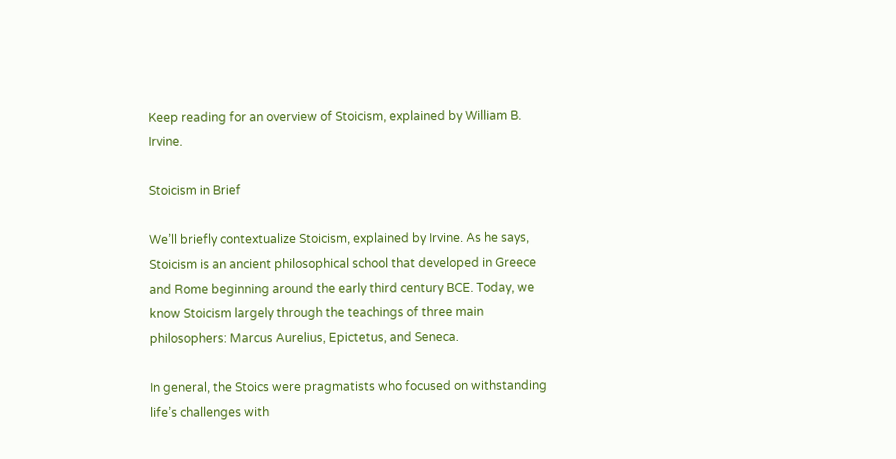Keep reading for an overview of Stoicism, explained by William B. Irvine.

Stoicism in Brief

We’ll briefly contextualize Stoicism, explained by Irvine. As he says, Stoicism is an ancient philosophical school that developed in Greece and Rome beginning around the early third century BCE. Today, we know Stoicism largely through the teachings of three main philosophers: Marcus Aurelius, Epictetus, and Seneca.

In general, the Stoics were pragmatists who focused on withstanding life’s challenges with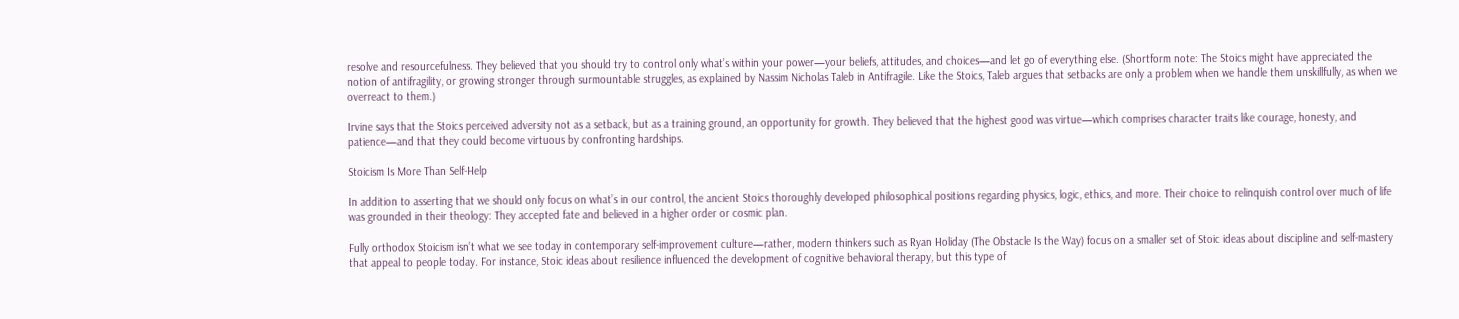resolve and resourcefulness. They believed that you should try to control only what’s within your power—your beliefs, attitudes, and choices—and let go of everything else. (Shortform note: The Stoics might have appreciated the notion of antifragility, or growing stronger through surmountable struggles, as explained by Nassim Nicholas Taleb in Antifragile. Like the Stoics, Taleb argues that setbacks are only a problem when we handle them unskillfully, as when we overreact to them.)

Irvine says that the Stoics perceived adversity not as a setback, but as a training ground, an opportunity for growth. They believed that the highest good was virtue—which comprises character traits like courage, honesty, and patience—and that they could become virtuous by confronting hardships.

Stoicism Is More Than Self-Help

In addition to asserting that we should only focus on what’s in our control, the ancient Stoics thoroughly developed philosophical positions regarding physics, logic, ethics, and more. Their choice to relinquish control over much of life was grounded in their theology: They accepted fate and believed in a higher order or cosmic plan.

Fully orthodox Stoicism isn’t what we see today in contemporary self-improvement culture—rather, modern thinkers such as Ryan Holiday (The Obstacle Is the Way) focus on a smaller set of Stoic ideas about discipline and self-mastery that appeal to people today. For instance, Stoic ideas about resilience influenced the development of cognitive behavioral therapy, but this type of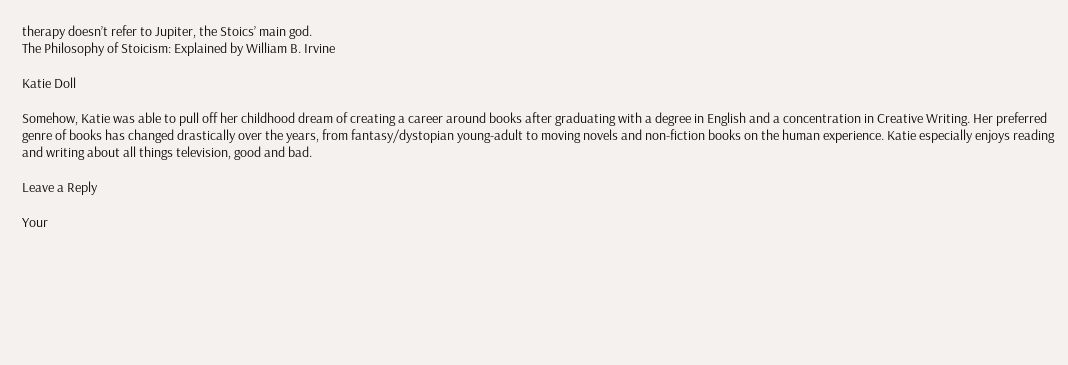therapy doesn’t refer to Jupiter, the Stoics’ main god.
The Philosophy of Stoicism: Explained by William B. Irvine

Katie Doll

Somehow, Katie was able to pull off her childhood dream of creating a career around books after graduating with a degree in English and a concentration in Creative Writing. Her preferred genre of books has changed drastically over the years, from fantasy/dystopian young-adult to moving novels and non-fiction books on the human experience. Katie especially enjoys reading and writing about all things television, good and bad.

Leave a Reply

Your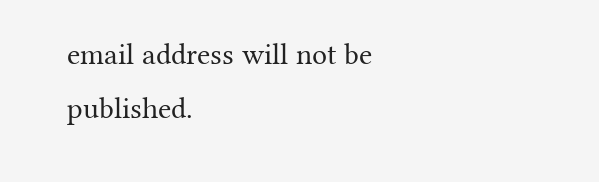email address will not be published.